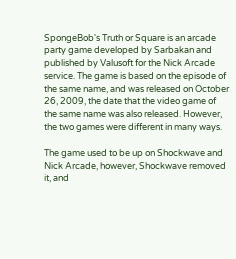SpongeBob's Truth or Square is an arcade party game developed by Sarbakan and published by Valusoft for the Nick Arcade service. The game is based on the episode of the same name, and was released on October 26, 2009, the date that the video game of the same name was also released. However, the two games were different in many ways.

The game used to be up on Shockwave and Nick Arcade, however, Shockwave removed it, and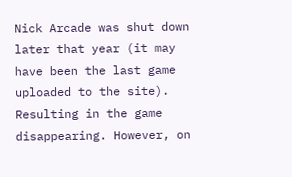Nick Arcade was shut down later that year (it may have been the last game uploaded to the site). Resulting in the game disappearing. However, on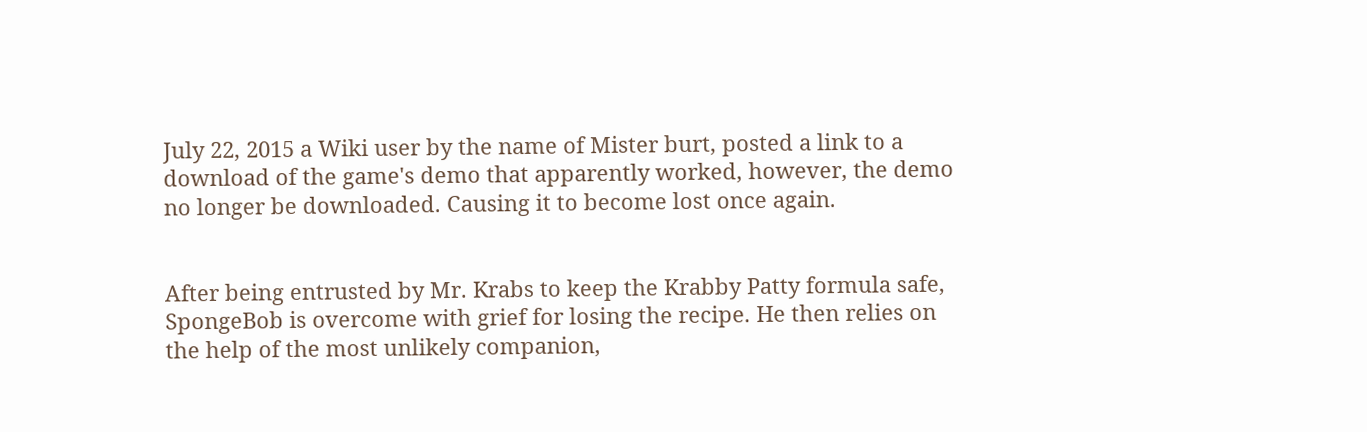July 22, 2015 a Wiki user by the name of Mister burt, posted a link to a download of the game's demo that apparently worked, however, the demo no longer be downloaded. Causing it to become lost once again.


After being entrusted by Mr. Krabs to keep the Krabby Patty formula safe, SpongeBob is overcome with grief for losing the recipe. He then relies on the help of the most unlikely companion,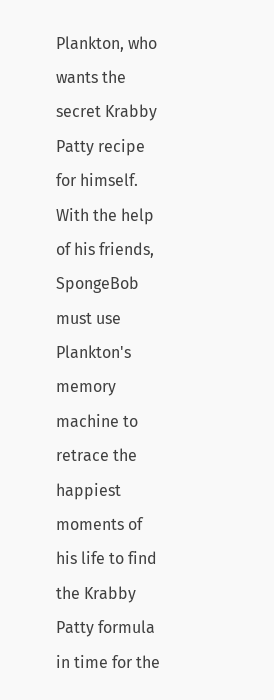Plankton, who wants the secret Krabby Patty recipe for himself. With the help of his friends, SpongeBob must use Plankton's memory machine to retrace the happiest moments of his life to find the Krabby Patty formula in time for the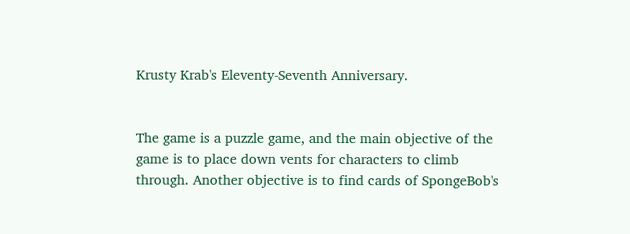Krusty Krab's Eleventy-Seventh Anniversary.


The game is a puzzle game, and the main objective of the game is to place down vents for characters to climb through. Another objective is to find cards of SpongeBob's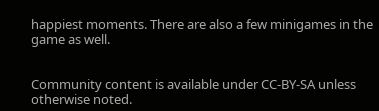happiest moments. There are also a few minigames in the game as well.


Community content is available under CC-BY-SA unless otherwise noted.